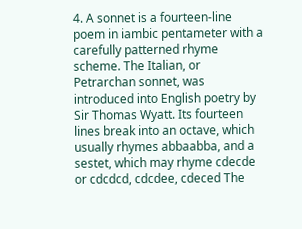4. A sonnet is a fourteen-line poem in iambic pentameter with a carefully patterned rhyme scheme. The Italian, or Petrarchan sonnet, was introduced into English poetry by Sir Thomas Wyatt. Its fourteen lines break into an octave, which usually rhymes abbaabba, and a sestet, which may rhyme cdecde or cdcdcd, cdcdee, cdeced The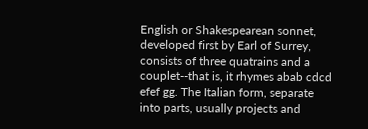English or Shakespearean sonnet, developed first by Earl of Surrey, consists of three quatrains and a couplet--that is, it rhymes abab cdcd efef gg. The Italian form, separate into parts, usually projects and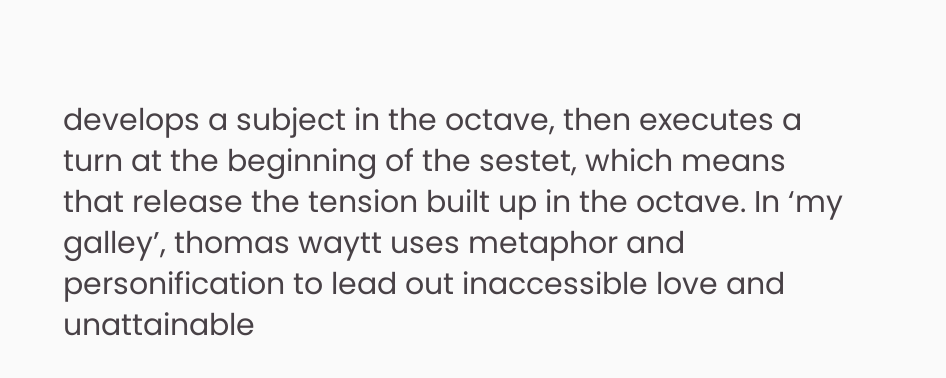develops a subject in the octave, then executes a turn at the beginning of the sestet, which means that release the tension built up in the octave. In ‘my galley’, thomas waytt uses metaphor and personification to lead out inaccessible love and unattainable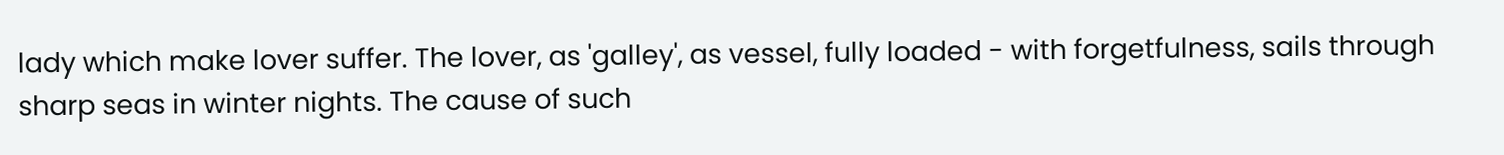lady which make lover suffer. The lover, as 'galley', as vessel, fully loaded - with forgetfulness, sails through sharp seas in winter nights. The cause of such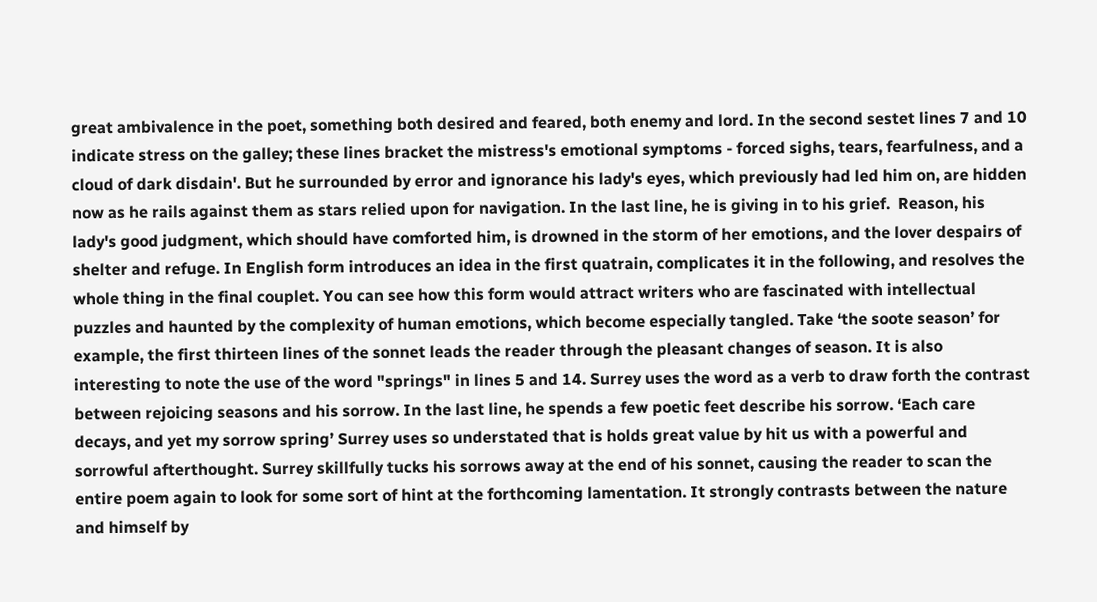great ambivalence in the poet, something both desired and feared, both enemy and lord. In the second sestet lines 7 and 10 indicate stress on the galley; these lines bracket the mistress's emotional symptoms - forced sighs, tears, fearfulness, and a cloud of dark disdain'. But he surrounded by error and ignorance his lady's eyes, which previously had led him on, are hidden now as he rails against them as stars relied upon for navigation. In the last line, he is giving in to his grief.  Reason, his lady's good judgment, which should have comforted him, is drowned in the storm of her emotions, and the lover despairs of shelter and refuge. In English form introduces an idea in the first quatrain, complicates it in the following, and resolves the whole thing in the final couplet. You can see how this form would attract writers who are fascinated with intellectual puzzles and haunted by the complexity of human emotions, which become especially tangled. Take ‘the soote season’ for example, the first thirteen lines of the sonnet leads the reader through the pleasant changes of season. It is also interesting to note the use of the word "springs" in lines 5 and 14. Surrey uses the word as a verb to draw forth the contrast between rejoicing seasons and his sorrow. In the last line, he spends a few poetic feet describe his sorrow. ‘Each care decays, and yet my sorrow spring’ Surrey uses so understated that is holds great value by hit us with a powerful and sorrowful afterthought. Surrey skillfully tucks his sorrows away at the end of his sonnet, causing the reader to scan the entire poem again to look for some sort of hint at the forthcoming lamentation. It strongly contrasts between the nature and himself by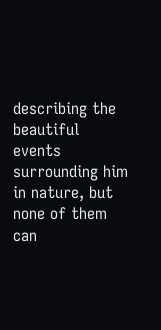describing the beautiful events surrounding him in nature, but none of them can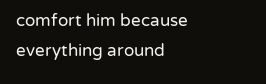comfort him because everything around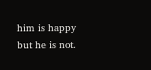him is happy but he is not.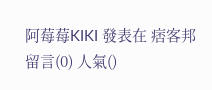阿莓莓KIKI 發表在 痞客邦 留言(0) 人氣()